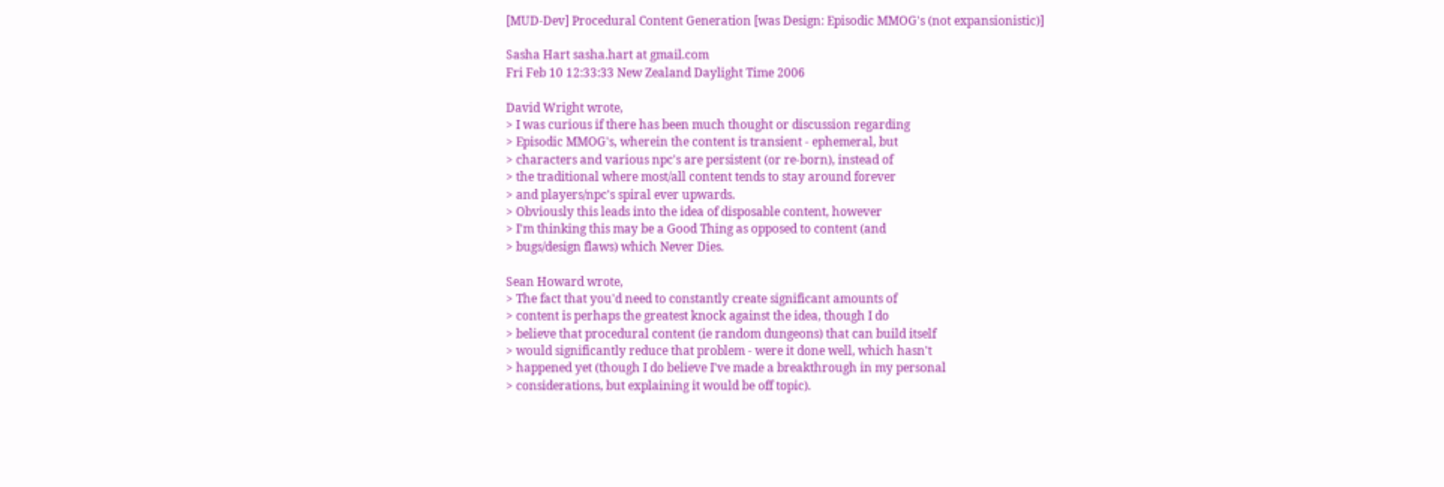[MUD-Dev] Procedural Content Generation [was Design: Episodic MMOG's (not expansionistic)]

Sasha Hart sasha.hart at gmail.com
Fri Feb 10 12:33:33 New Zealand Daylight Time 2006

David Wright wrote,
> I was curious if there has been much thought or discussion regarding
> Episodic MMOG's, wherein the content is transient - ephemeral, but
> characters and various npc's are persistent (or re-born), instead of
> the traditional where most/all content tends to stay around forever
> and players/npc's spiral ever upwards.
> Obviously this leads into the idea of disposable content, however
> I'm thinking this may be a Good Thing as opposed to content (and
> bugs/design flaws) which Never Dies.

Sean Howard wrote,
> The fact that you'd need to constantly create significant amounts of
> content is perhaps the greatest knock against the idea, though I do
> believe that procedural content (ie random dungeons) that can build itself
> would significantly reduce that problem - were it done well, which hasn't
> happened yet (though I do believe I've made a breakthrough in my personal
> considerations, but explaining it would be off topic).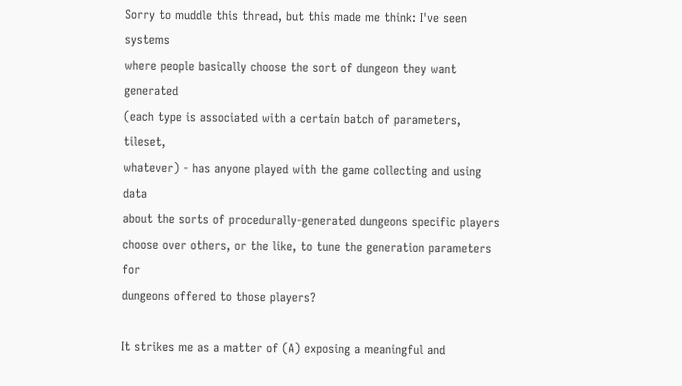Sorry to muddle this thread, but this made me think: I've seen systems
where people basically choose the sort of dungeon they want generated
(each type is associated with a certain batch of parameters, tileset,
whatever) - has anyone played with the game collecting and using data
about the sorts of procedurally-generated dungeons specific players
choose over others, or the like, to tune the generation parameters for
dungeons offered to those players?

It strikes me as a matter of (A) exposing a meaningful and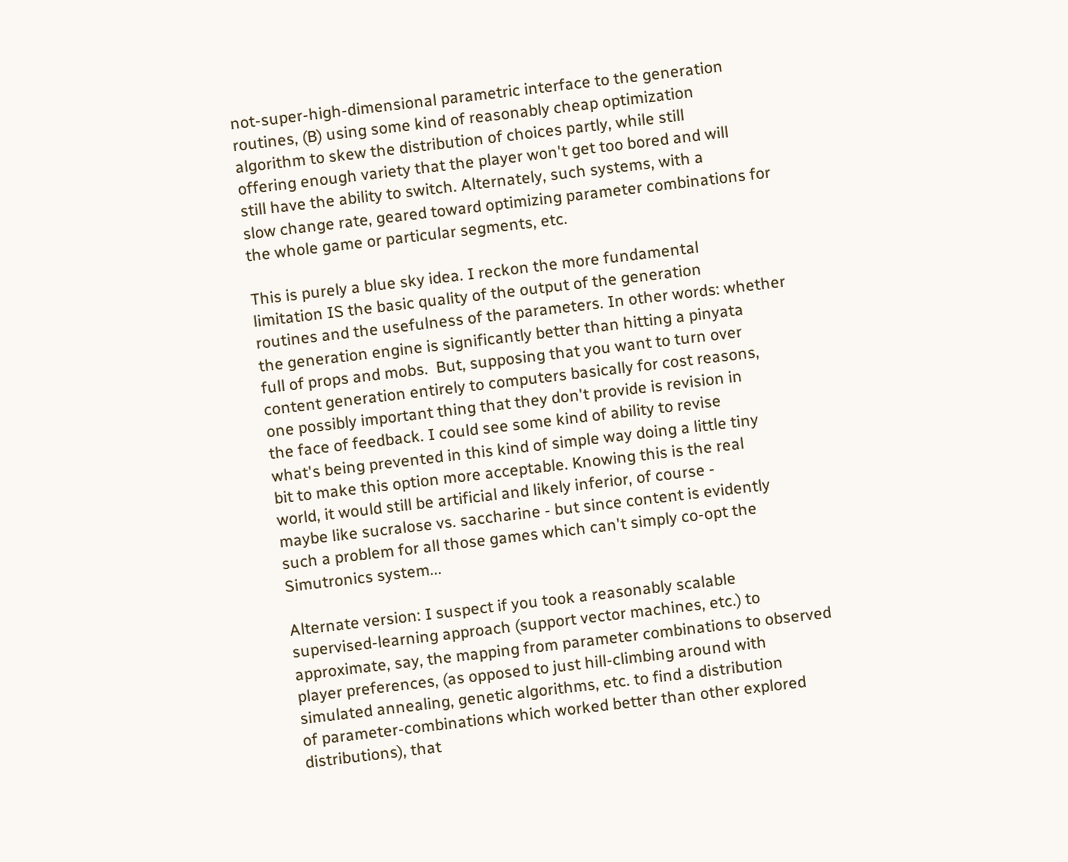not-super-high-dimensional parametric interface to the generation
routines, (B) using some kind of reasonably cheap optimization
algorithm to skew the distribution of choices partly, while still
offering enough variety that the player won't get too bored and will
still have the ability to switch. Alternately, such systems, with a
slow change rate, geared toward optimizing parameter combinations for
the whole game or particular segments, etc.

This is purely a blue sky idea. I reckon the more fundamental
limitation IS the basic quality of the output of the generation
routines and the usefulness of the parameters. In other words: whether
the generation engine is significantly better than hitting a pinyata
full of props and mobs.  But, supposing that you want to turn over
content generation entirely to computers basically for cost reasons,
one possibly important thing that they don't provide is revision in
the face of feedback. I could see some kind of ability to revise
what's being prevented in this kind of simple way doing a little tiny
bit to make this option more acceptable. Knowing this is the real
world, it would still be artificial and likely inferior, of course -
maybe like sucralose vs. saccharine - but since content is evidently
such a problem for all those games which can't simply co-opt the
Simutronics system...

Alternate version: I suspect if you took a reasonably scalable
supervised-learning approach (support vector machines, etc.) to
approximate, say, the mapping from parameter combinations to observed
player preferences, (as opposed to just hill-climbing around with
simulated annealing, genetic algorithms, etc. to find a distribution
of parameter-combinations which worked better than other explored
distributions), that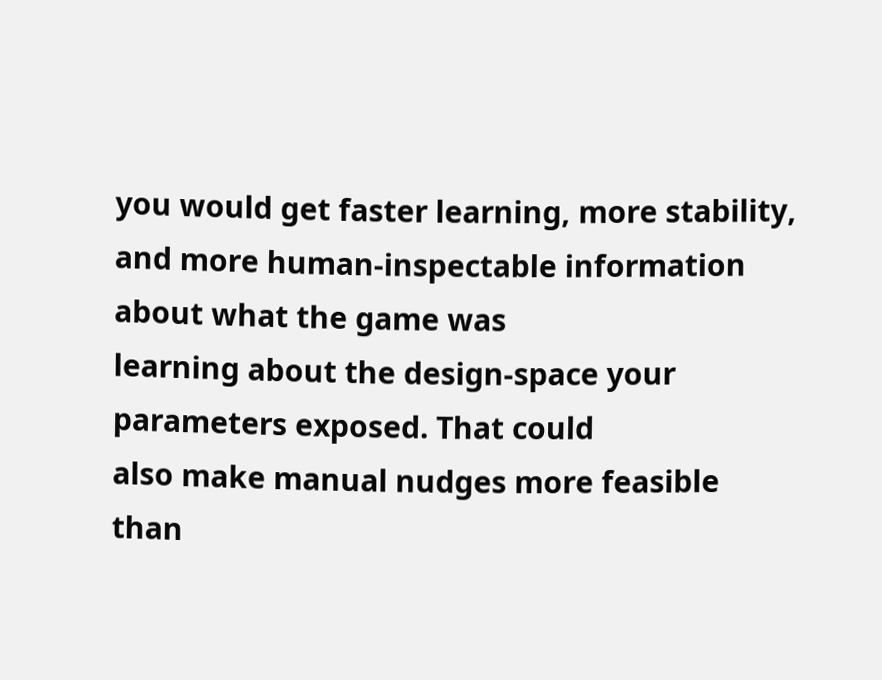you would get faster learning, more stability,
and more human-inspectable information about what the game was
learning about the design-space your parameters exposed. That could
also make manual nudges more feasible than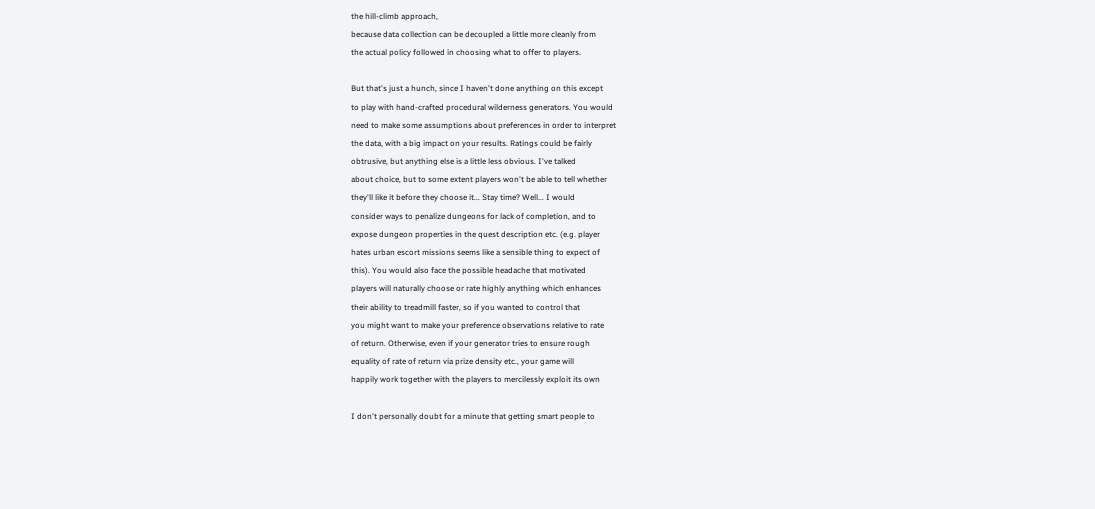the hill-climb approach,
because data collection can be decoupled a little more cleanly from
the actual policy followed in choosing what to offer to players.

But that's just a hunch, since I haven't done anything on this except
to play with hand-crafted procedural wilderness generators. You would
need to make some assumptions about preferences in order to interpret
the data, with a big impact on your results. Ratings could be fairly
obtrusive, but anything else is a little less obvious. I've talked
about choice, but to some extent players won't be able to tell whether
they'll like it before they choose it... Stay time? Well... I would
consider ways to penalize dungeons for lack of completion, and to
expose dungeon properties in the quest description etc. (e.g. player
hates urban escort missions seems like a sensible thing to expect of
this). You would also face the possible headache that motivated
players will naturally choose or rate highly anything which enhances
their ability to treadmill faster, so if you wanted to control that
you might want to make your preference observations relative to rate
of return. Otherwise, even if your generator tries to ensure rough
equality of rate of return via prize density etc., your game will
happily work together with the players to mercilessly exploit its own

I don't personally doubt for a minute that getting smart people to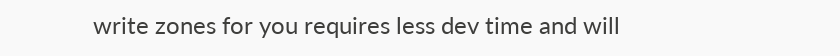write zones for you requires less dev time and will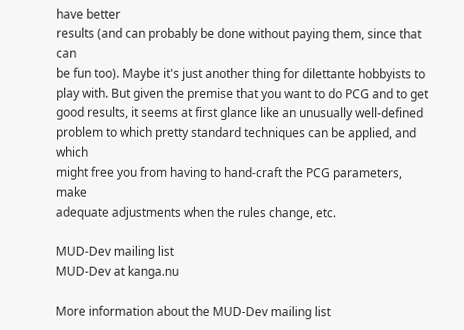have better
results (and can probably be done without paying them, since that can
be fun too). Maybe it's just another thing for dilettante hobbyists to
play with. But given the premise that you want to do PCG and to get
good results, it seems at first glance like an unusually well-defined
problem to which pretty standard techniques can be applied, and which
might free you from having to hand-craft the PCG parameters, make
adequate adjustments when the rules change, etc.

MUD-Dev mailing list
MUD-Dev at kanga.nu

More information about the MUD-Dev mailing list